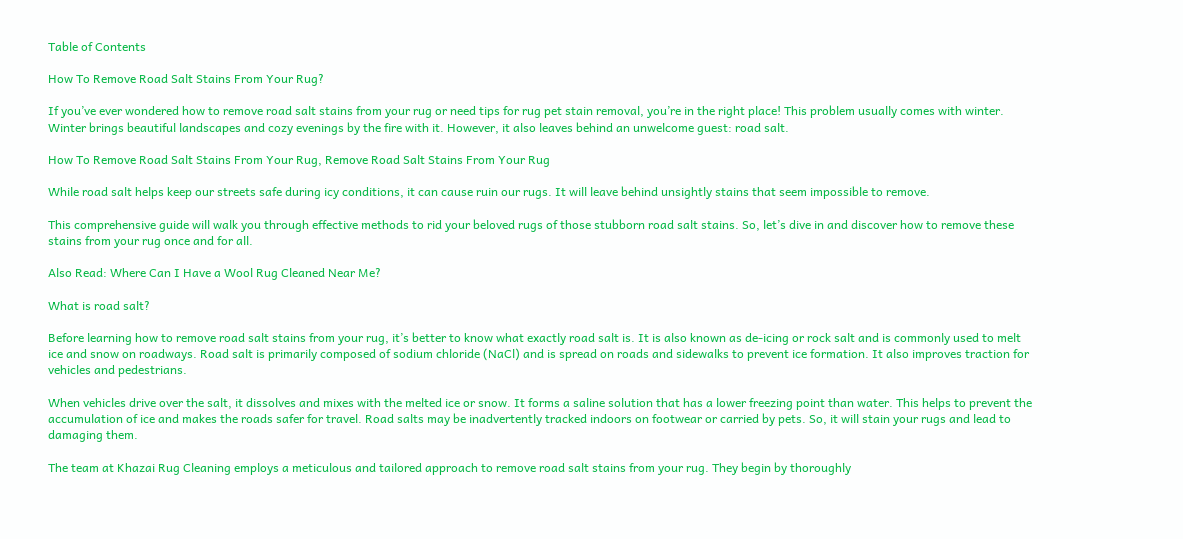Table of Contents

How To Remove Road Salt Stains From Your Rug?

If you’ve ever wondered how to remove road salt stains from your rug or need tips for rug pet stain removal, you’re in the right place! This problem usually comes with winter. Winter brings beautiful landscapes and cozy evenings by the fire with it. However, it also leaves behind an unwelcome guest: road salt.

How To Remove Road Salt Stains From Your Rug, Remove Road Salt Stains From Your Rug

While road salt helps keep our streets safe during icy conditions, it can cause ruin our rugs. It will leave behind unsightly stains that seem impossible to remove.

This comprehensive guide will walk you through effective methods to rid your beloved rugs of those stubborn road salt stains. So, let’s dive in and discover how to remove these stains from your rug once and for all.

Also Read: Where Can I Have a Wool Rug Cleaned Near Me?

What is road salt?

Before learning how to remove road salt stains from your rug, it’s better to know what exactly road salt is. It is also known as de-icing or rock salt and is commonly used to melt ice and snow on roadways. Road salt is primarily composed of sodium chloride (NaCl) and is spread on roads and sidewalks to prevent ice formation. It also improves traction for vehicles and pedestrians.

When vehicles drive over the salt, it dissolves and mixes with the melted ice or snow. It forms a saline solution that has a lower freezing point than water. This helps to prevent the accumulation of ice and makes the roads safer for travel. Road salts may be inadvertently tracked indoors on footwear or carried by pets. So, it will stain your rugs and lead to damaging them.

The team at Khazai Rug Cleaning employs a meticulous and tailored approach to remove road salt stains from your rug. They begin by thoroughly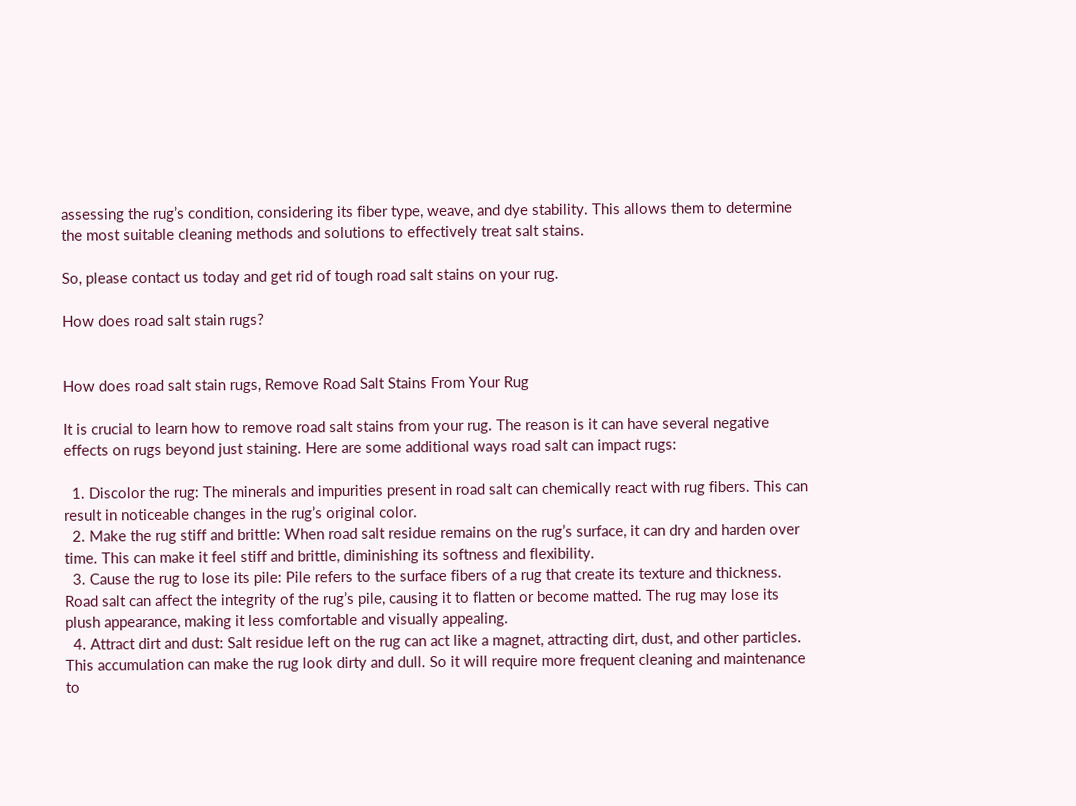assessing the rug’s condition, considering its fiber type, weave, and dye stability. This allows them to determine the most suitable cleaning methods and solutions to effectively treat salt stains.

So, please contact us today and get rid of tough road salt stains on your rug.

How does road salt stain rugs?


How does road salt stain rugs, Remove Road Salt Stains From Your Rug

It is crucial to learn how to remove road salt stains from your rug. The reason is it can have several negative effects on rugs beyond just staining. Here are some additional ways road salt can impact rugs:

  1. Discolor the rug: The minerals and impurities present in road salt can chemically react with rug fibers. This can result in noticeable changes in the rug’s original color.
  2. Make the rug stiff and brittle: When road salt residue remains on the rug’s surface, it can dry and harden over time. This can make it feel stiff and brittle, diminishing its softness and flexibility.
  3. Cause the rug to lose its pile: Pile refers to the surface fibers of a rug that create its texture and thickness. Road salt can affect the integrity of the rug’s pile, causing it to flatten or become matted. The rug may lose its plush appearance, making it less comfortable and visually appealing.
  4. Attract dirt and dust: Salt residue left on the rug can act like a magnet, attracting dirt, dust, and other particles. This accumulation can make the rug look dirty and dull. So it will require more frequent cleaning and maintenance to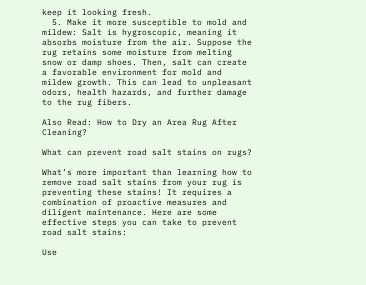keep it looking fresh.
  5. Make it more susceptible to mold and mildew: Salt is hygroscopic, meaning it absorbs moisture from the air. Suppose the rug retains some moisture from melting snow or damp shoes. Then, salt can create a favorable environment for mold and mildew growth. This can lead to unpleasant odors, health hazards, and further damage to the rug fibers.

Also Read: How to Dry an Area Rug After Cleaning?

What can prevent road salt stains on rugs?

What’s more important than learning how to remove road salt stains from your rug is preventing these stains! It requires a combination of proactive measures and diligent maintenance. Here are some effective steps you can take to prevent road salt stains:

Use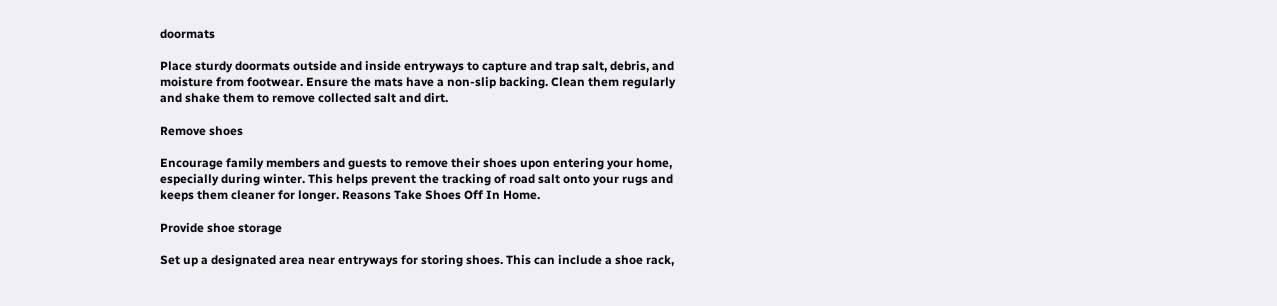doormats

Place sturdy doormats outside and inside entryways to capture and trap salt, debris, and moisture from footwear. Ensure the mats have a non-slip backing. Clean them regularly and shake them to remove collected salt and dirt.

Remove shoes

Encourage family members and guests to remove their shoes upon entering your home, especially during winter. This helps prevent the tracking of road salt onto your rugs and keeps them cleaner for longer. Reasons Take Shoes Off In Home.

Provide shoe storage

Set up a designated area near entryways for storing shoes. This can include a shoe rack,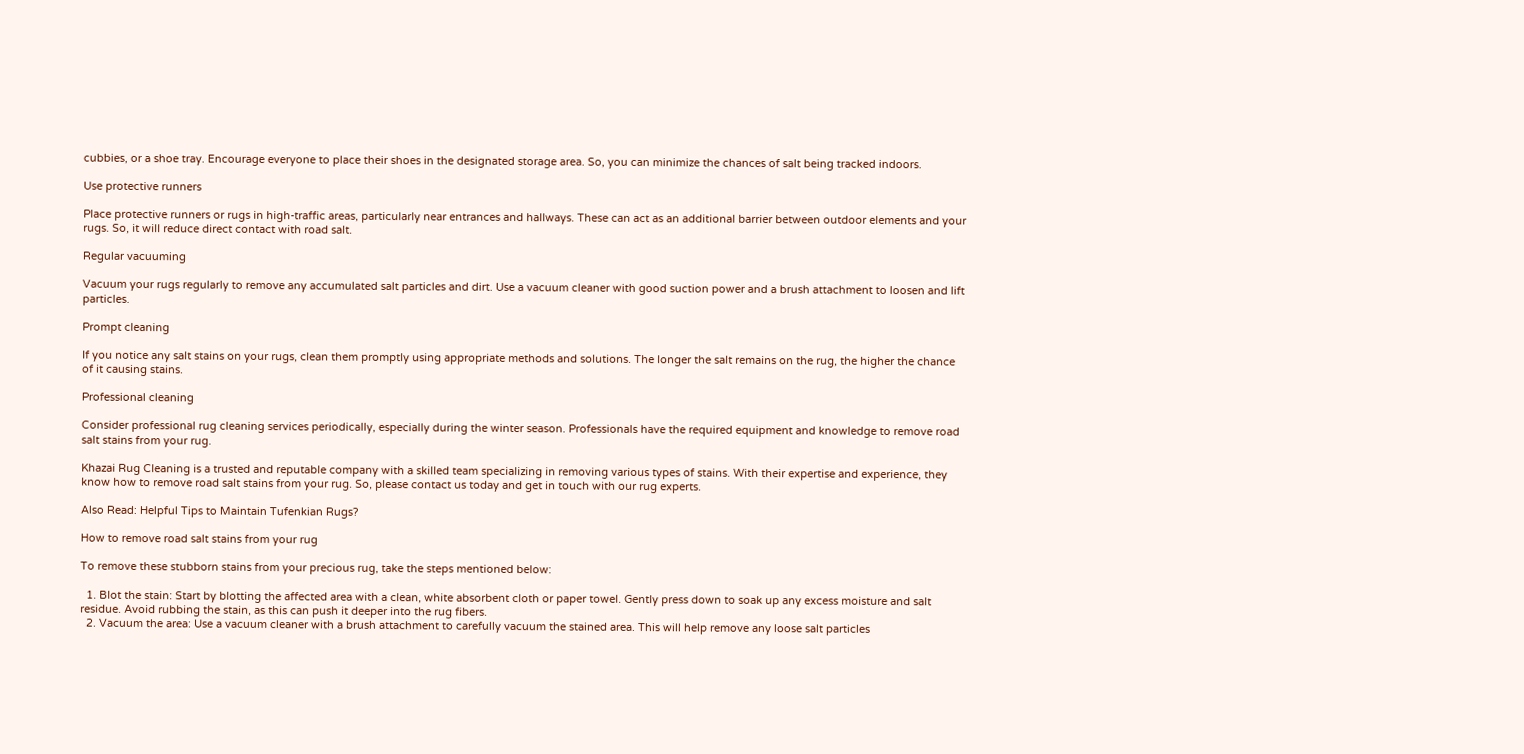cubbies, or a shoe tray. Encourage everyone to place their shoes in the designated storage area. So, you can minimize the chances of salt being tracked indoors.

Use protective runners

Place protective runners or rugs in high-traffic areas, particularly near entrances and hallways. These can act as an additional barrier between outdoor elements and your rugs. So, it will reduce direct contact with road salt.

Regular vacuuming

Vacuum your rugs regularly to remove any accumulated salt particles and dirt. Use a vacuum cleaner with good suction power and a brush attachment to loosen and lift particles.

Prompt cleaning

If you notice any salt stains on your rugs, clean them promptly using appropriate methods and solutions. The longer the salt remains on the rug, the higher the chance of it causing stains.

Professional cleaning

Consider professional rug cleaning services periodically, especially during the winter season. Professionals have the required equipment and knowledge to remove road salt stains from your rug.

Khazai Rug Cleaning is a trusted and reputable company with a skilled team specializing in removing various types of stains. With their expertise and experience, they know how to remove road salt stains from your rug. So, please contact us today and get in touch with our rug experts.

Also Read: Helpful Tips to Maintain Tufenkian Rugs?

How to remove road salt stains from your rug

To remove these stubborn stains from your precious rug, take the steps mentioned below:

  1. Blot the stain: Start by blotting the affected area with a clean, white absorbent cloth or paper towel. Gently press down to soak up any excess moisture and salt residue. Avoid rubbing the stain, as this can push it deeper into the rug fibers.
  2. Vacuum the area: Use a vacuum cleaner with a brush attachment to carefully vacuum the stained area. This will help remove any loose salt particles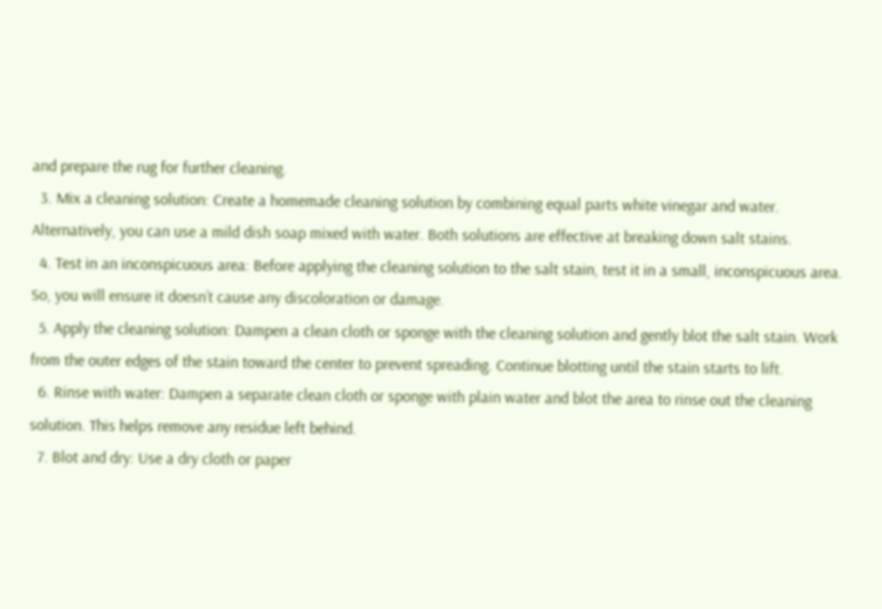and prepare the rug for further cleaning.
  3. Mix a cleaning solution: Create a homemade cleaning solution by combining equal parts white vinegar and water. Alternatively, you can use a mild dish soap mixed with water. Both solutions are effective at breaking down salt stains.
  4. Test in an inconspicuous area: Before applying the cleaning solution to the salt stain, test it in a small, inconspicuous area. So, you will ensure it doesn’t cause any discoloration or damage.
  5. Apply the cleaning solution: Dampen a clean cloth or sponge with the cleaning solution and gently blot the salt stain. Work from the outer edges of the stain toward the center to prevent spreading. Continue blotting until the stain starts to lift.
  6. Rinse with water: Dampen a separate clean cloth or sponge with plain water and blot the area to rinse out the cleaning solution. This helps remove any residue left behind.
  7. Blot and dry: Use a dry cloth or paper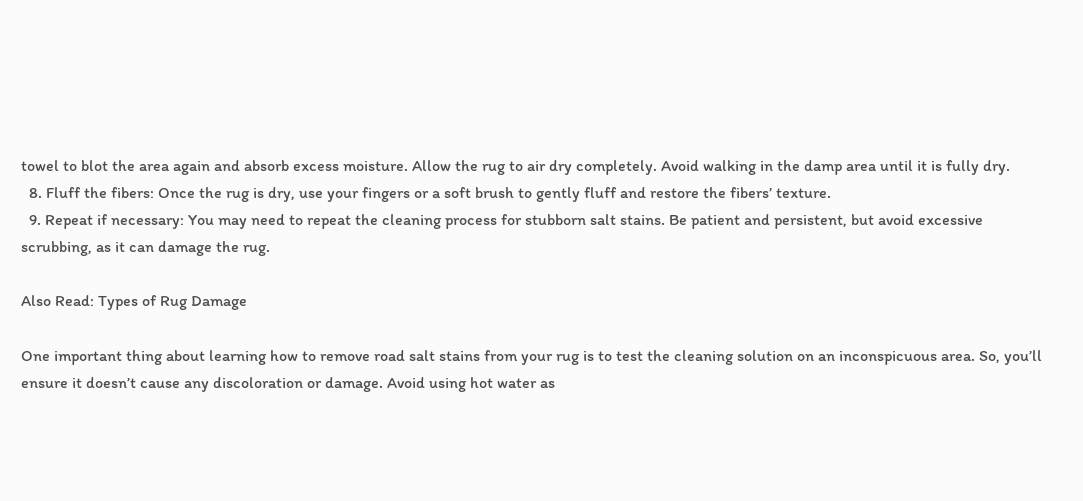towel to blot the area again and absorb excess moisture. Allow the rug to air dry completely. Avoid walking in the damp area until it is fully dry.
  8. Fluff the fibers: Once the rug is dry, use your fingers or a soft brush to gently fluff and restore the fibers’ texture.
  9. Repeat if necessary: You may need to repeat the cleaning process for stubborn salt stains. Be patient and persistent, but avoid excessive scrubbing, as it can damage the rug.

Also Read: Types of Rug Damage

One important thing about learning how to remove road salt stains from your rug is to test the cleaning solution on an inconspicuous area. So, you’ll ensure it doesn’t cause any discoloration or damage. Avoid using hot water as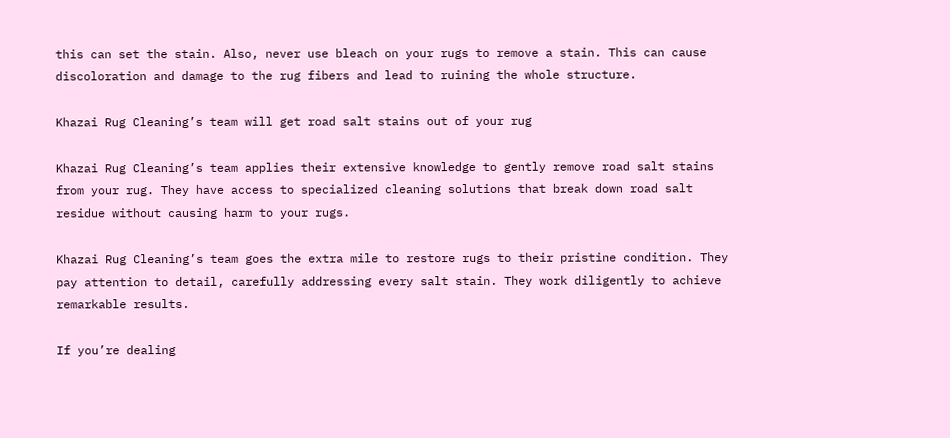this can set the stain. Also, never use bleach on your rugs to remove a stain. This can cause discoloration and damage to the rug fibers and lead to ruining the whole structure.

Khazai Rug Cleaning’s team will get road salt stains out of your rug

Khazai Rug Cleaning’s team applies their extensive knowledge to gently remove road salt stains from your rug. They have access to specialized cleaning solutions that break down road salt residue without causing harm to your rugs.

Khazai Rug Cleaning’s team goes the extra mile to restore rugs to their pristine condition. They pay attention to detail, carefully addressing every salt stain. They work diligently to achieve remarkable results.

If you’re dealing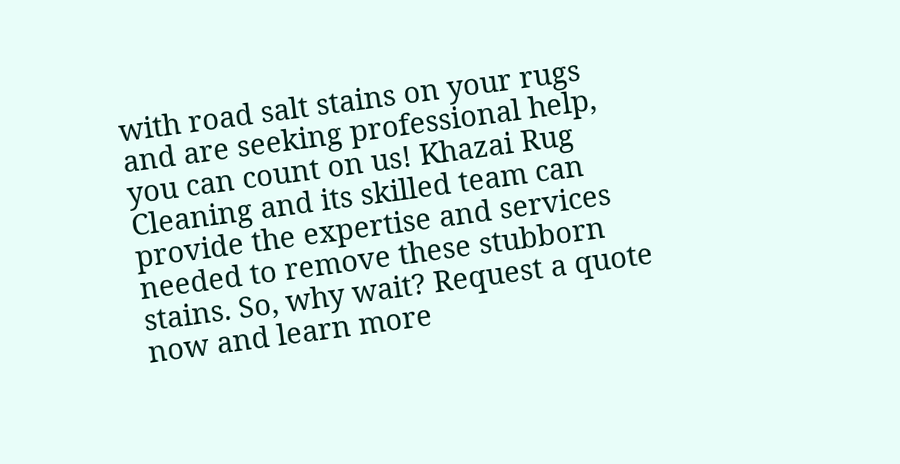with road salt stains on your rugs and are seeking professional help, you can count on us! Khazai Rug Cleaning and its skilled team can provide the expertise and services needed to remove these stubborn stains. So, why wait? Request a quote now and learn more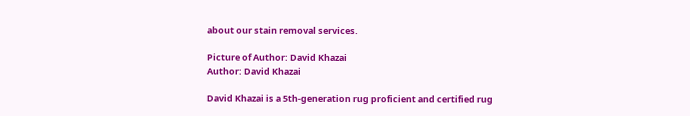about our stain removal services.

Picture of Author: David Khazai
Author: David Khazai

David Khazai is a 5th-generation rug proficient and certified rug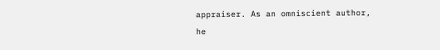appraiser. As an omniscient author, he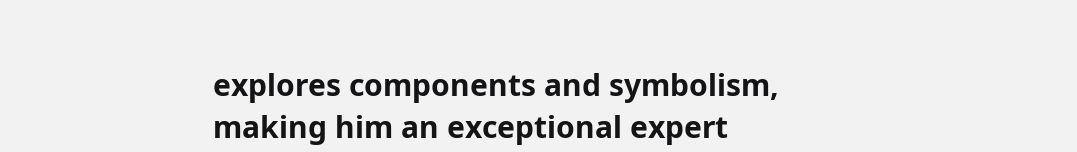explores components and symbolism, making him an exceptional expert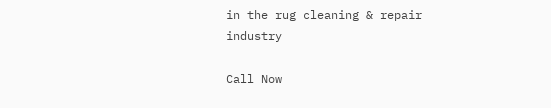in the rug cleaning & repair industry

Call Now